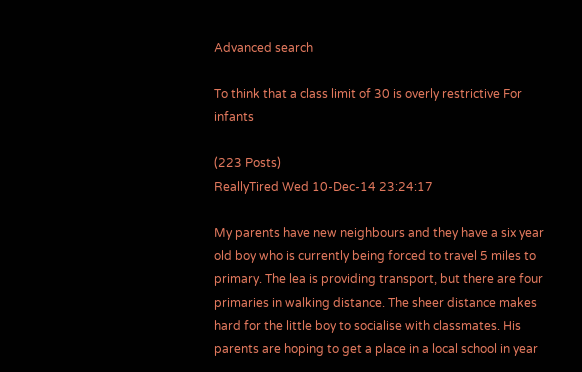Advanced search

To think that a class limit of 30 is overly restrictive For infants

(223 Posts)
ReallyTired Wed 10-Dec-14 23:24:17

My parents have new neighbours and they have a six year old boy who is currently being forced to travel 5 miles to primary. The lea is providing transport, but there are four primaries in walking distance. The sheer distance makes hard for the little boy to socialise with classmates. His parents are hoping to get a place in a local school in year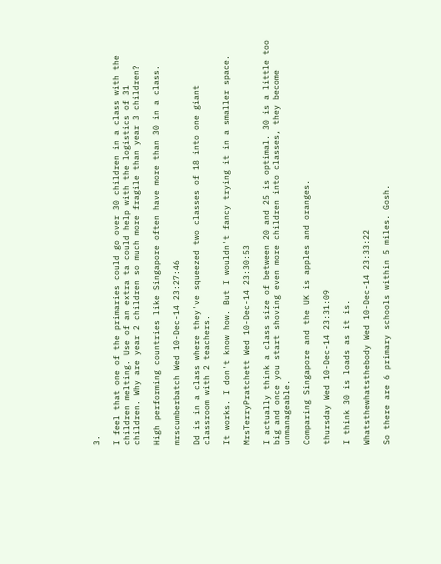3.

I feel that one of the primaries could go over 30 children in a class with the children melting. Use of an extra ta could help with the logistics of 31 children. Why are year 2 children so much more fragile than year 3 children?

High performing countries like Singapore often have more than 30 in a class.

mrscumberbatch Wed 10-Dec-14 23:27:46

Dd is in a class where they've squeezed two classes of 18 into one giant classroom with 2 teachers.

It works. I don't know how. But I wouldn't fancy trying it in a smaller space.

MrsTerryPratchett Wed 10-Dec-14 23:30:53

I actually think a class size of between 20 and 25 is optimal. 30 is a little too big and once you start shoving even more children into classes, they become unmanageable.

Comparing Singapore and the UK is apples and oranges.

thursday Wed 10-Dec-14 23:31:09

I think 30 is loads as it is.

Whatsthewhatsthebody Wed 10-Dec-14 23:33:22

So there are 6 primary schools within 5 miles. Gosh.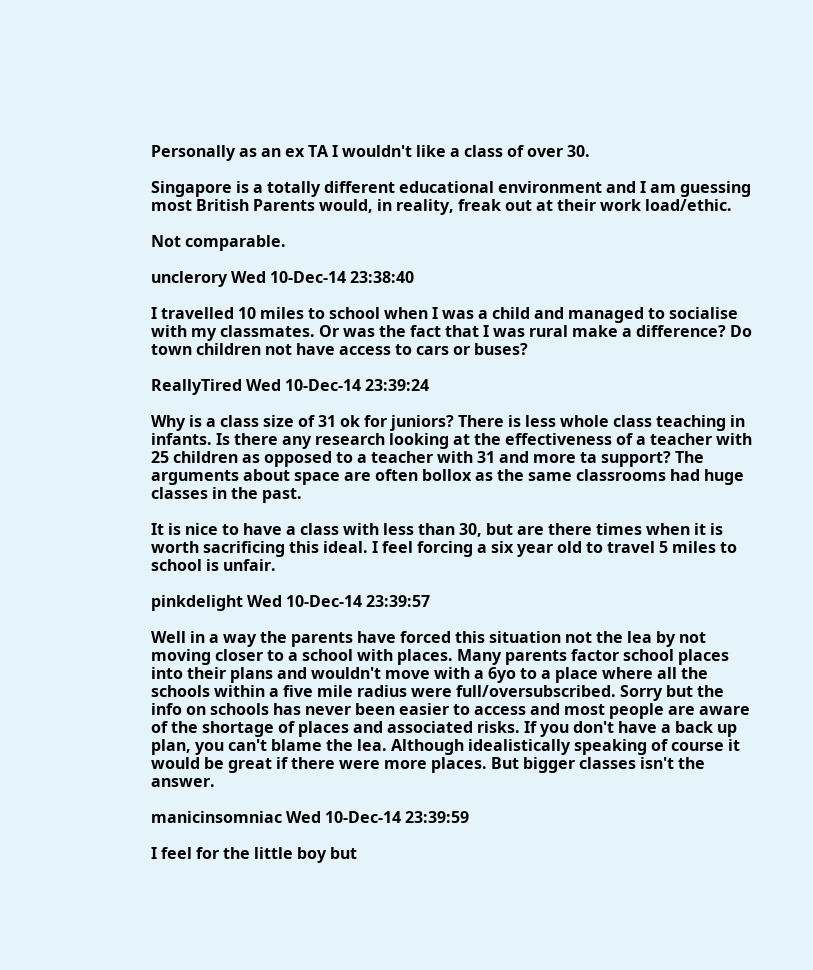Personally as an ex TA I wouldn't like a class of over 30.

Singapore is a totally different educational environment and I am guessing most British Parents would, in reality, freak out at their work load/ethic.

Not comparable.

unclerory Wed 10-Dec-14 23:38:40

I travelled 10 miles to school when I was a child and managed to socialise with my classmates. Or was the fact that I was rural make a difference? Do town children not have access to cars or buses?

ReallyTired Wed 10-Dec-14 23:39:24

Why is a class size of 31 ok for juniors? There is less whole class teaching in infants. Is there any research looking at the effectiveness of a teacher with 25 children as opposed to a teacher with 31 and more ta support? The arguments about space are often bollox as the same classrooms had huge classes in the past.

It is nice to have a class with less than 30, but are there times when it is worth sacrificing this ideal. I feel forcing a six year old to travel 5 miles to school is unfair.

pinkdelight Wed 10-Dec-14 23:39:57

Well in a way the parents have forced this situation not the lea by not moving closer to a school with places. Many parents factor school places into their plans and wouldn't move with a 6yo to a place where all the schools within a five mile radius were full/oversubscribed. Sorry but the info on schools has never been easier to access and most people are aware of the shortage of places and associated risks. If you don't have a back up plan, you can't blame the lea. Although idealistically speaking of course it would be great if there were more places. But bigger classes isn't the answer.

manicinsomniac Wed 10-Dec-14 23:39:59

I feel for the little boy but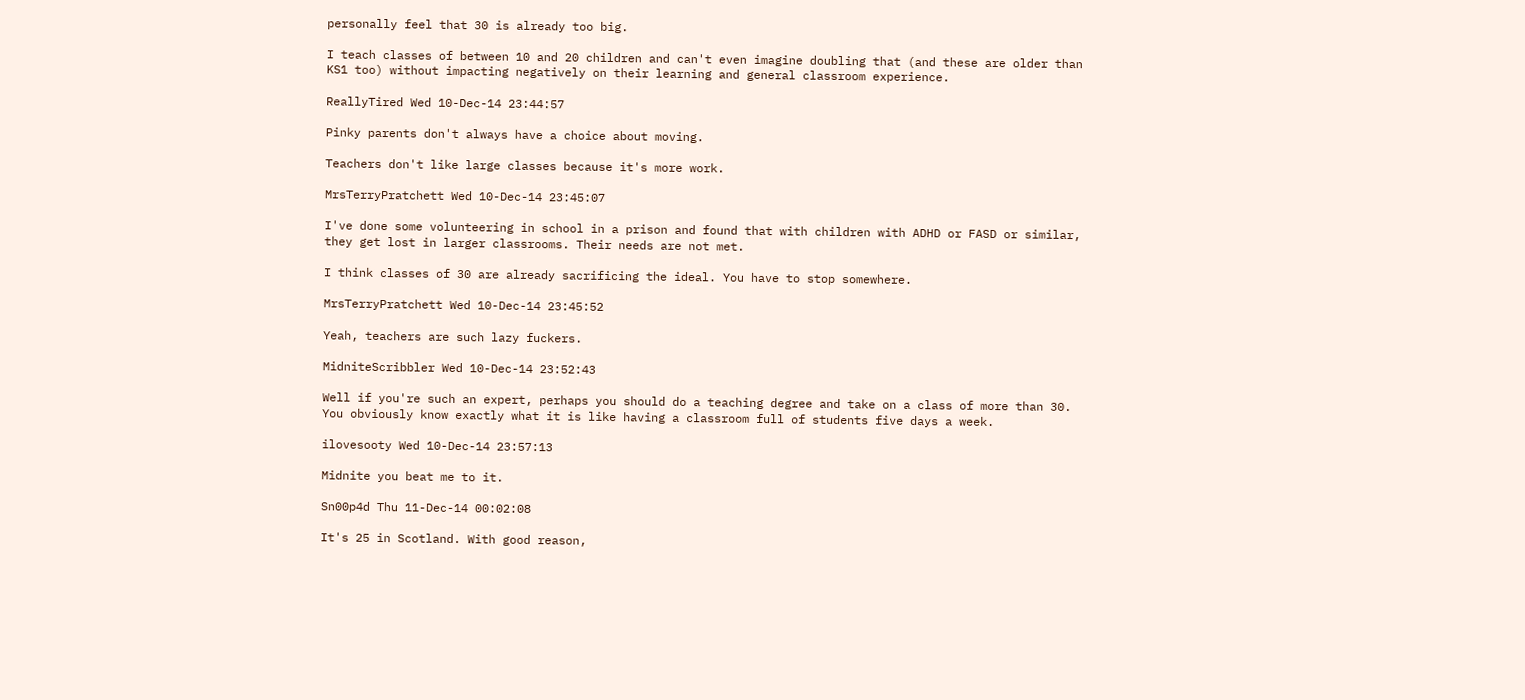personally feel that 30 is already too big.

I teach classes of between 10 and 20 children and can't even imagine doubling that (and these are older than KS1 too) without impacting negatively on their learning and general classroom experience.

ReallyTired Wed 10-Dec-14 23:44:57

Pinky parents don't always have a choice about moving.

Teachers don't like large classes because it's more work.

MrsTerryPratchett Wed 10-Dec-14 23:45:07

I've done some volunteering in school in a prison and found that with children with ADHD or FASD or similar, they get lost in larger classrooms. Their needs are not met.

I think classes of 30 are already sacrificing the ideal. You have to stop somewhere.

MrsTerryPratchett Wed 10-Dec-14 23:45:52

Yeah, teachers are such lazy fuckers.

MidniteScribbler Wed 10-Dec-14 23:52:43

Well if you're such an expert, perhaps you should do a teaching degree and take on a class of more than 30. You obviously know exactly what it is like having a classroom full of students five days a week.

ilovesooty Wed 10-Dec-14 23:57:13

Midnite you beat me to it.

Sn00p4d Thu 11-Dec-14 00:02:08

It's 25 in Scotland. With good reason,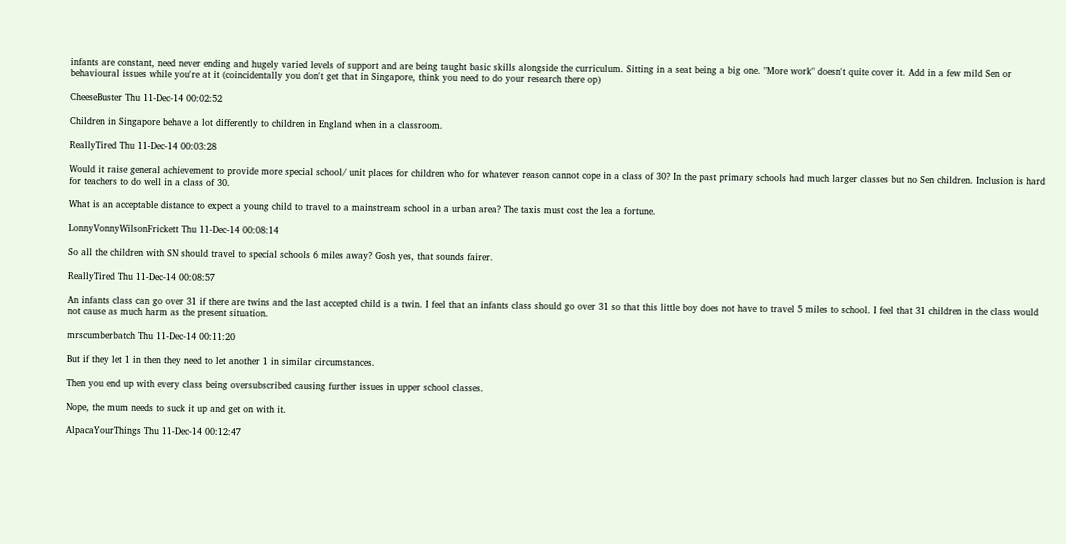infants are constant, need never ending and hugely varied levels of support and are being taught basic skills alongside the curriculum. Sitting in a seat being a big one. "More work" doesn't quite cover it. Add in a few mild Sen or behavioural issues while you're at it (coincidentally you don't get that in Singapore, think you need to do your research there op)

CheeseBuster Thu 11-Dec-14 00:02:52

Children in Singapore behave a lot differently to children in England when in a classroom.

ReallyTired Thu 11-Dec-14 00:03:28

Would it raise general achievement to provide more special school/ unit places for children who for whatever reason cannot cope in a class of 30? In the past primary schools had much larger classes but no Sen children. Inclusion is hard for teachers to do well in a class of 30.

What is an acceptable distance to expect a young child to travel to a mainstream school in a urban area? The taxis must cost the lea a fortune.

LonnyVonnyWilsonFrickett Thu 11-Dec-14 00:08:14

So all the children with SN should travel to special schools 6 miles away? Gosh yes, that sounds fairer.

ReallyTired Thu 11-Dec-14 00:08:57

An infants class can go over 31 if there are twins and the last accepted child is a twin. I feel that an infants class should go over 31 so that this little boy does not have to travel 5 miles to school. I feel that 31 children in the class would not cause as much harm as the present situation.

mrscumberbatch Thu 11-Dec-14 00:11:20

But if they let 1 in then they need to let another 1 in similar circumstances.

Then you end up with every class being oversubscribed causing further issues in upper school classes.

Nope, the mum needs to suck it up and get on with it.

AlpacaYourThings Thu 11-Dec-14 00:12:47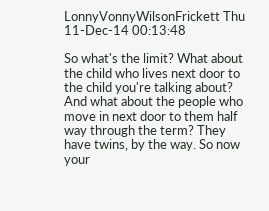LonnyVonnyWilsonFrickett Thu 11-Dec-14 00:13:48

So what's the limit? What about the child who lives next door to the child you're talking about? And what about the people who move in next door to them half way through the term? They have twins, by the way. So now your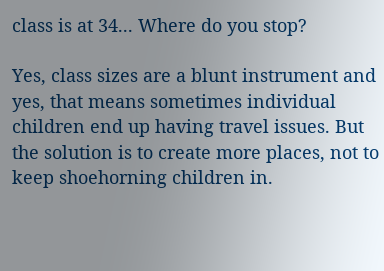class is at 34... Where do you stop?

Yes, class sizes are a blunt instrument and yes, that means sometimes individual children end up having travel issues. But the solution is to create more places, not to keep shoehorning children in.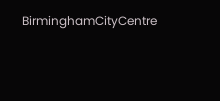BirminghamCityCentre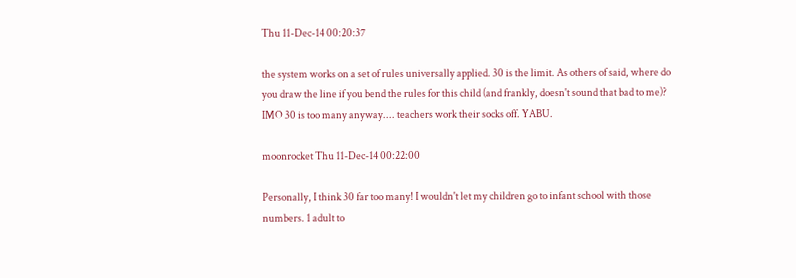Thu 11-Dec-14 00:20:37

the system works on a set of rules universally applied. 30 is the limit. As others of said, where do you draw the line if you bend the rules for this child (and frankly, doesn't sound that bad to me)? IMO 30 is too many anyway.... teachers work their socks off. YABU.

moonrocket Thu 11-Dec-14 00:22:00

Personally, I think 30 far too many! I wouldn't let my children go to infant school with those numbers. 1 adult to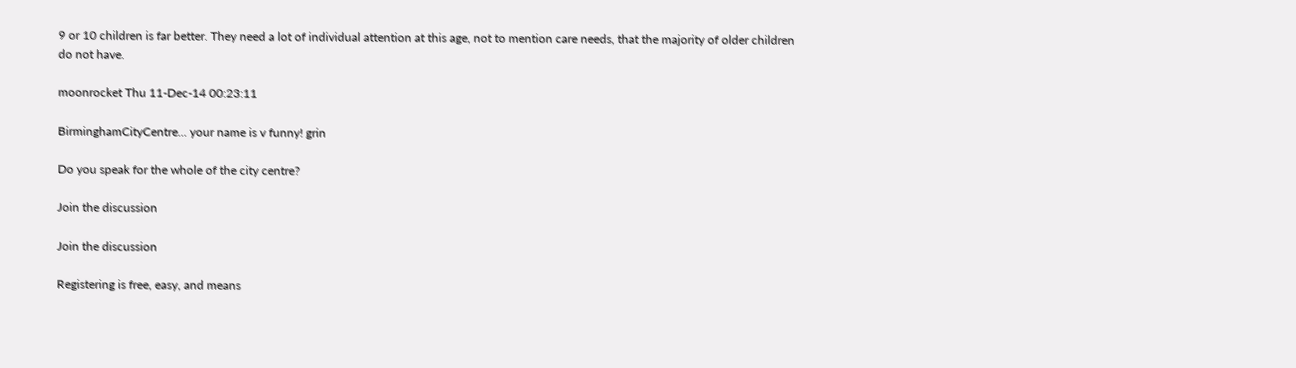9 or 10 children is far better. They need a lot of individual attention at this age, not to mention care needs, that the majority of older children do not have.

moonrocket Thu 11-Dec-14 00:23:11

BirminghamCityCentre... your name is v funny! grin

Do you speak for the whole of the city centre?

Join the discussion

Join the discussion

Registering is free, easy, and means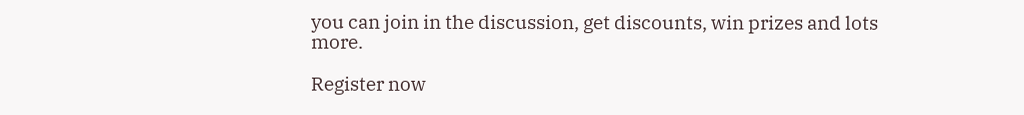you can join in the discussion, get discounts, win prizes and lots more.

Register now